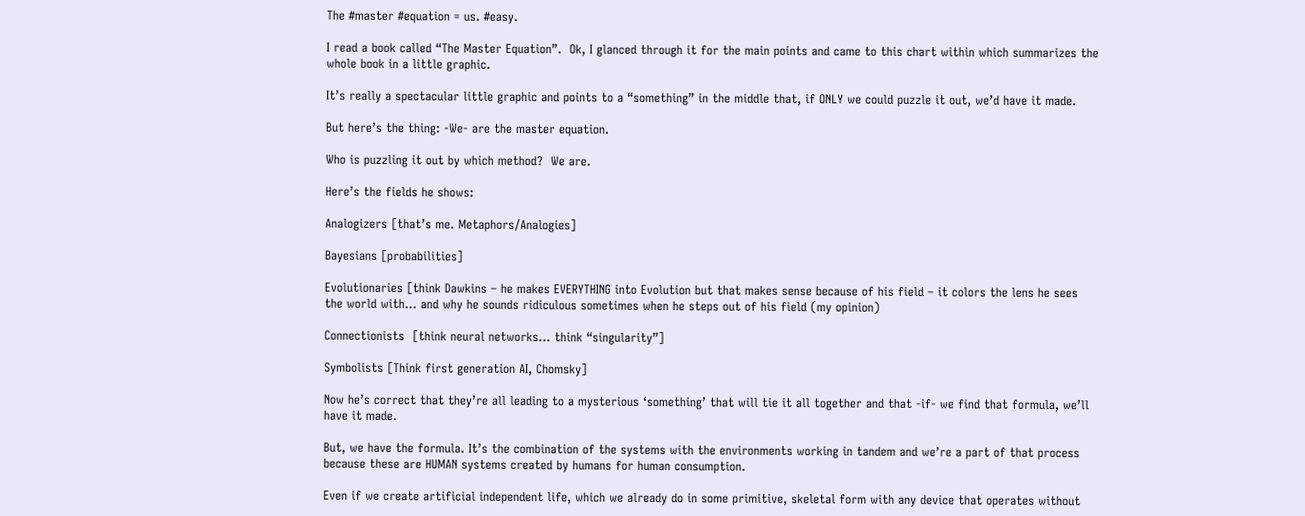The #master #equation = us. #easy.

I read a book called “The Master Equation”.  Ok, I glanced through it for the main points and came to this chart within which summarizes the whole book in a little graphic.

It’s really a spectacular little graphic and points to a “something” in the middle that, if ONLY we could puzzle it out, we’d have it made.

But here’s the thing: -We- are the master equation.

Who is puzzling it out by which method?  We are.

Here’s the fields he shows:

Analogizers [that’s me. Metaphors/Analogies]

Bayesians [probabilities]

Evolutionaries [think Dawkins – he makes EVERYTHING into Evolution but that makes sense because of his field – it colors the lens he sees the world with… and why he sounds ridiculous sometimes when he steps out of his field (my opinion)

Connectionists  [think neural networks… think “singularity”]

Symbolists [Think first generation AI, Chomsky]

Now he’s correct that they’re all leading to a mysterious ‘something’ that will tie it all together and that -if- we find that formula, we’ll have it made.

But, we have the formula. It’s the combination of the systems with the environments working in tandem and we’re a part of that process because these are HUMAN systems created by humans for human consumption.

Even if we create artificial independent life, which we already do in some primitive, skeletal form with any device that operates without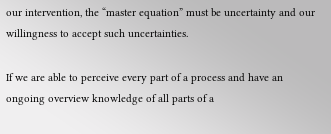our intervention, the “master equation” must be uncertainty and our willingness to accept such uncertainties.

If we are able to perceive every part of a process and have an ongoing overview knowledge of all parts of a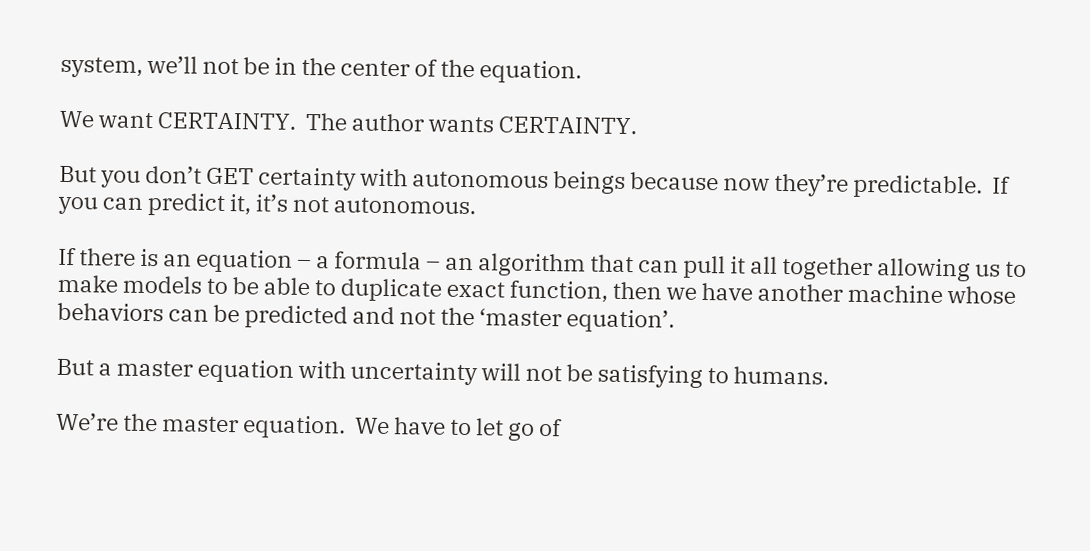system, we’ll not be in the center of the equation.

We want CERTAINTY.  The author wants CERTAINTY.

But you don’t GET certainty with autonomous beings because now they’re predictable.  If you can predict it, it’s not autonomous.

If there is an equation – a formula – an algorithm that can pull it all together allowing us to make models to be able to duplicate exact function, then we have another machine whose behaviors can be predicted and not the ‘master equation’.

But a master equation with uncertainty will not be satisfying to humans.

We’re the master equation.  We have to let go of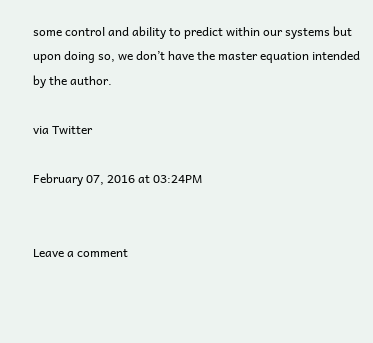some control and ability to predict within our systems but upon doing so, we don’t have the master equation intended by the author.

via Twitter

February 07, 2016 at 03:24PM


Leave a comment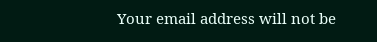Your email address will not be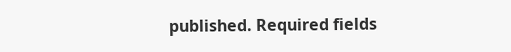published. Required fields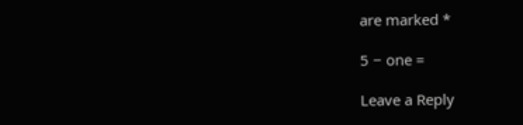are marked *

5 − one =

Leave a Reply